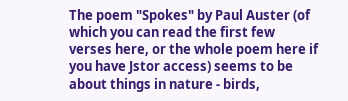The poem "Spokes" by Paul Auster (of which you can read the first few verses here, or the whole poem here if you have Jstor access) seems to be about things in nature - birds,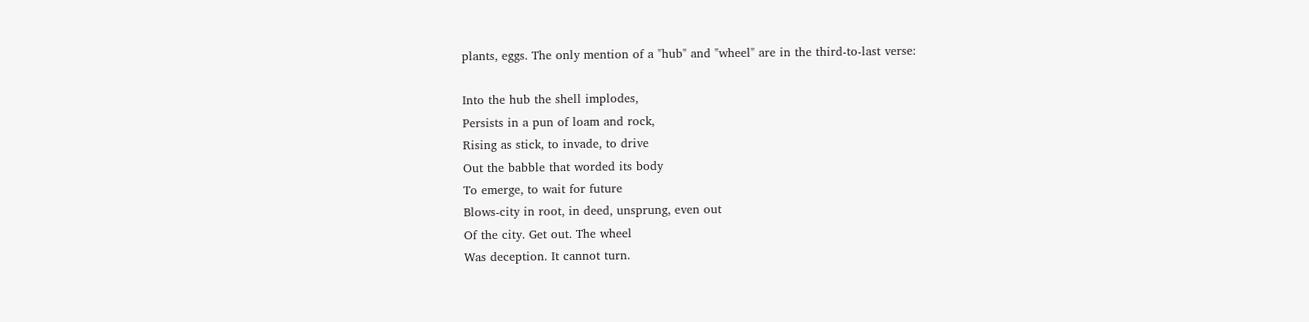plants, eggs. The only mention of a "hub" and "wheel" are in the third-to-last verse:

Into the hub the shell implodes,
Persists in a pun of loam and rock,
Rising as stick, to invade, to drive
Out the babble that worded its body
To emerge, to wait for future
Blows-city in root, in deed, unsprung, even out
Of the city. Get out. The wheel
Was deception. It cannot turn.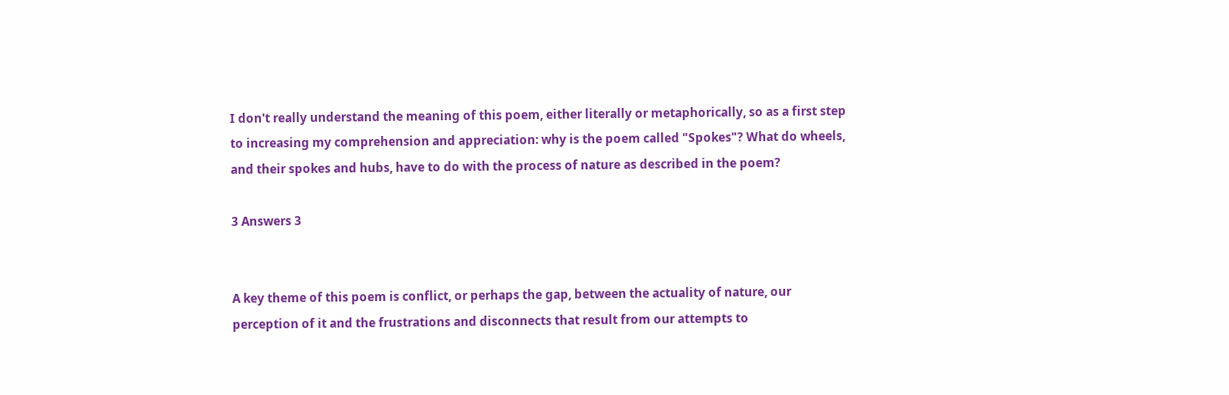I don't really understand the meaning of this poem, either literally or metaphorically, so as a first step to increasing my comprehension and appreciation: why is the poem called "Spokes"? What do wheels, and their spokes and hubs, have to do with the process of nature as described in the poem?

3 Answers 3


A key theme of this poem is conflict, or perhaps the gap, between the actuality of nature, our perception of it and the frustrations and disconnects that result from our attempts to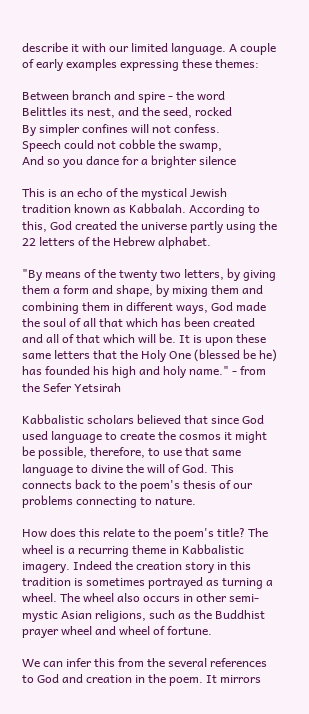describe it with our limited language. A couple of early examples expressing these themes:

Between branch and spire - the word
Belittles its nest, and the seed, rocked
By simpler confines will not confess.
Speech could not cobble the swamp,
And so you dance for a brighter silence

This is an echo of the mystical Jewish tradition known as Kabbalah. According to this, God created the universe partly using the 22 letters of the Hebrew alphabet.

"By means of the twenty two letters, by giving them a form and shape, by mixing them and combining them in different ways, God made the soul of all that which has been created and all of that which will be. It is upon these same letters that the Holy One (blessed be he) has founded his high and holy name." - from the Sefer Yetsirah

Kabbalistic scholars believed that since God used language to create the cosmos it might be possible, therefore, to use that same language to divine the will of God. This connects back to the poem's thesis of our problems connecting to nature.

How does this relate to the poem's title? The wheel is a recurring theme in Kabbalistic imagery. Indeed the creation story in this tradition is sometimes portrayed as turning a wheel. The wheel also occurs in other semi-mystic Asian religions, such as the Buddhist prayer wheel and wheel of fortune.

We can infer this from the several references to God and creation in the poem. It mirrors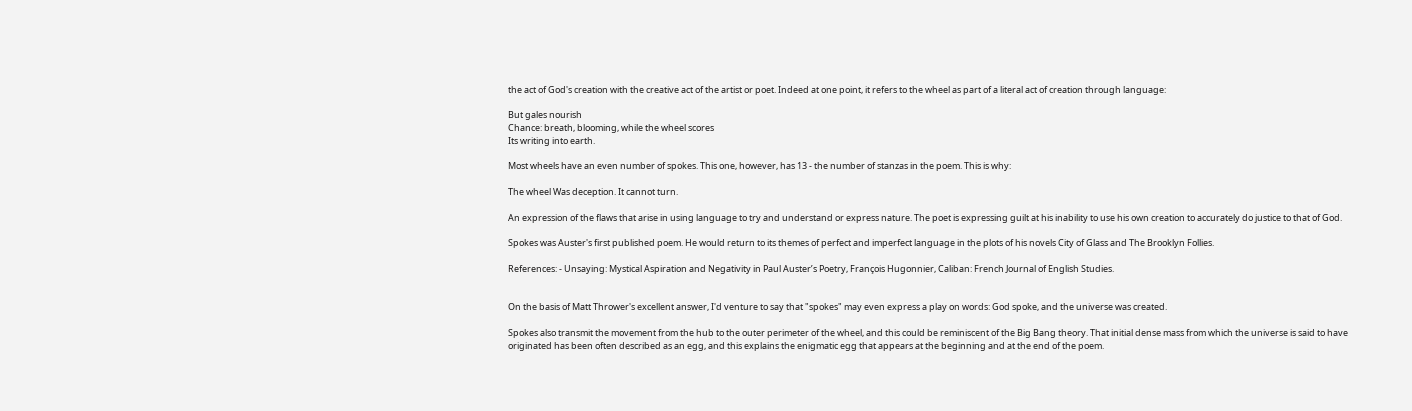the act of God's creation with the creative act of the artist or poet. Indeed at one point, it refers to the wheel as part of a literal act of creation through language:

But gales nourish
Chance: breath, blooming, while the wheel scores
Its writing into earth.

Most wheels have an even number of spokes. This one, however, has 13 - the number of stanzas in the poem. This is why:

The wheel Was deception. It cannot turn.

An expression of the flaws that arise in using language to try and understand or express nature. The poet is expressing guilt at his inability to use his own creation to accurately do justice to that of God.

Spokes was Auster's first published poem. He would return to its themes of perfect and imperfect language in the plots of his novels City of Glass and The Brooklyn Follies.

References: - Unsaying: Mystical Aspiration and Negativity in Paul Auster’s Poetry, François Hugonnier, Caliban: French Journal of English Studies.


On the basis of Matt Thrower's excellent answer, I'd venture to say that "spokes" may even express a play on words: God spoke, and the universe was created.

Spokes also transmit the movement from the hub to the outer perimeter of the wheel, and this could be reminiscent of the Big Bang theory. That initial dense mass from which the universe is said to have originated has been often described as an egg, and this explains the enigmatic egg that appears at the beginning and at the end of the poem.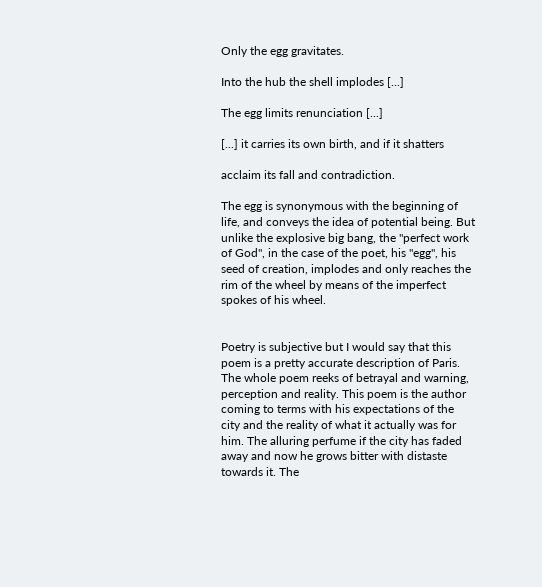Only the egg gravitates.

Into the hub the shell implodes [...]

The egg limits renunciation [...]

[...] it carries its own birth, and if it shatters

acclaim its fall and contradiction.

The egg is synonymous with the beginning of life, and conveys the idea of potential being. But unlike the explosive big bang, the "perfect work of God", in the case of the poet, his "egg", his seed of creation, implodes and only reaches the rim of the wheel by means of the imperfect spokes of his wheel.


Poetry is subjective but I would say that this poem is a pretty accurate description of Paris. The whole poem reeks of betrayal and warning, perception and reality. This poem is the author coming to terms with his expectations of the city and the reality of what it actually was for him. The alluring perfume if the city has faded away and now he grows bitter with distaste towards it. The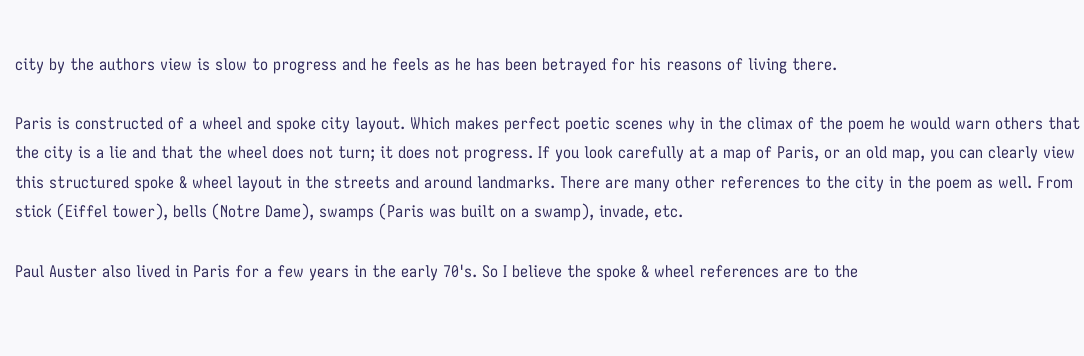city by the authors view is slow to progress and he feels as he has been betrayed for his reasons of living there.

Paris is constructed of a wheel and spoke city layout. Which makes perfect poetic scenes why in the climax of the poem he would warn others that the city is a lie and that the wheel does not turn; it does not progress. If you look carefully at a map of Paris, or an old map, you can clearly view this structured spoke & wheel layout in the streets and around landmarks. There are many other references to the city in the poem as well. From stick (Eiffel tower), bells (Notre Dame), swamps (Paris was built on a swamp), invade, etc.

Paul Auster also lived in Paris for a few years in the early 70's. So I believe the spoke & wheel references are to the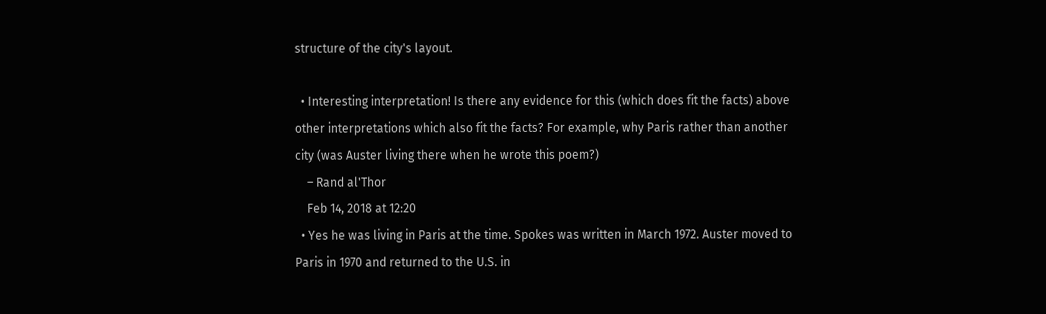structure of the city's layout.

  • Interesting interpretation! Is there any evidence for this (which does fit the facts) above other interpretations which also fit the facts? For example, why Paris rather than another city (was Auster living there when he wrote this poem?)
    – Rand al'Thor
    Feb 14, 2018 at 12:20
  • Yes he was living in Paris at the time. Spokes was written in March 1972. Auster moved to Paris in 1970 and returned to the U.S. in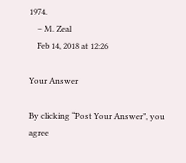1974.
    – M. Zeal
    Feb 14, 2018 at 12:26

Your Answer

By clicking “Post Your Answer”, you agree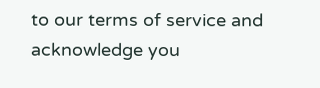to our terms of service and acknowledge you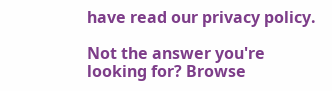have read our privacy policy.

Not the answer you're looking for? Browse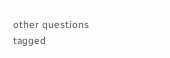other questions tagged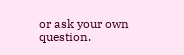or ask your own question.